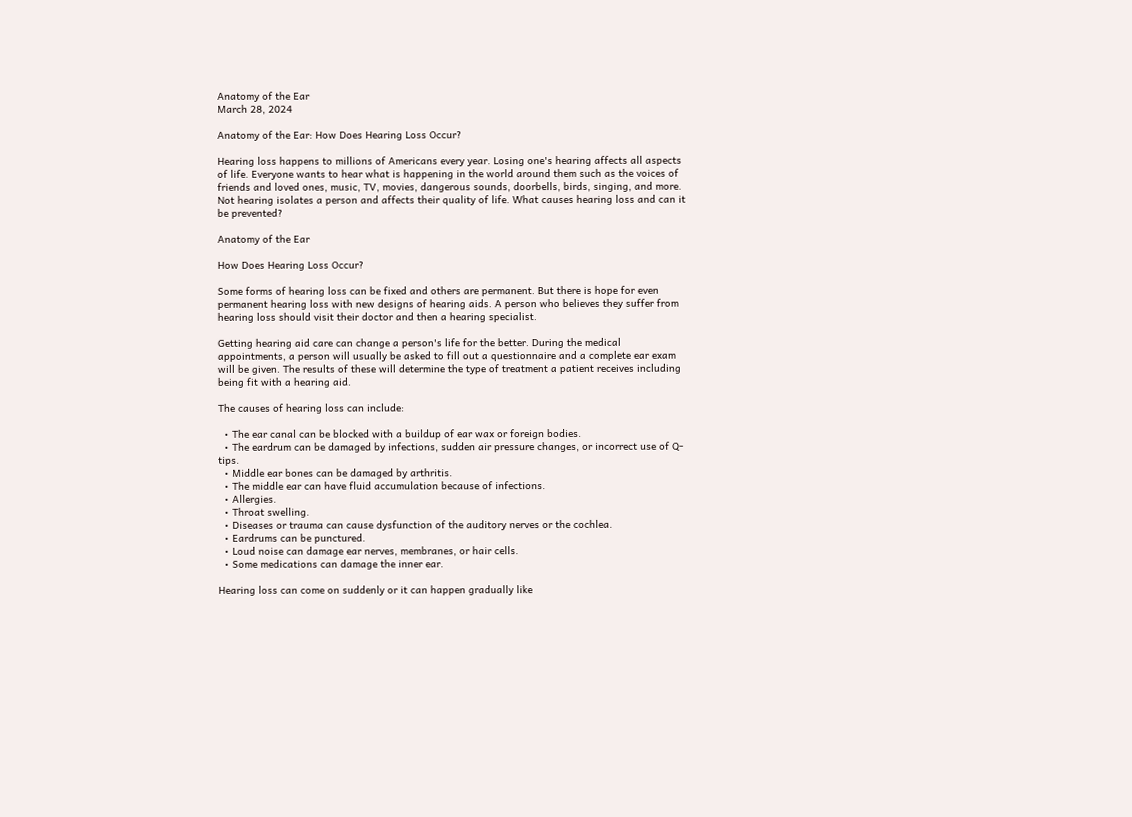Anatomy of the Ear
March 28, 2024

Anatomy of the Ear: How Does Hearing Loss Occur?

Hearing loss happens to millions of Americans every year. Losing one's hearing affects all aspects of life. Everyone wants to hear what is happening in the world around them such as the voices of friends and loved ones, music, TV, movies, dangerous sounds, doorbells, birds, singing, and more. Not hearing isolates a person and affects their quality of life. What causes hearing loss and can it be prevented?

Anatomy of the Ear

How Does Hearing Loss Occur?

Some forms of hearing loss can be fixed and others are permanent. But there is hope for even permanent hearing loss with new designs of hearing aids. A person who believes they suffer from hearing loss should visit their doctor and then a hearing specialist.

Getting hearing aid care can change a person's life for the better. During the medical appointments, a person will usually be asked to fill out a questionnaire and a complete ear exam will be given. The results of these will determine the type of treatment a patient receives including being fit with a hearing aid.

The causes of hearing loss can include:

  • The ear canal can be blocked with a buildup of ear wax or foreign bodies.
  • The eardrum can be damaged by infections, sudden air pressure changes, or incorrect use of Q-tips.
  • Middle ear bones can be damaged by arthritis.
  • The middle ear can have fluid accumulation because of infections.
  • Allergies.
  • Throat swelling.
  • Diseases or trauma can cause dysfunction of the auditory nerves or the cochlea.
  • Eardrums can be punctured.
  • Loud noise can damage ear nerves, membranes, or hair cells.
  • Some medications can damage the inner ear.

Hearing loss can come on suddenly or it can happen gradually like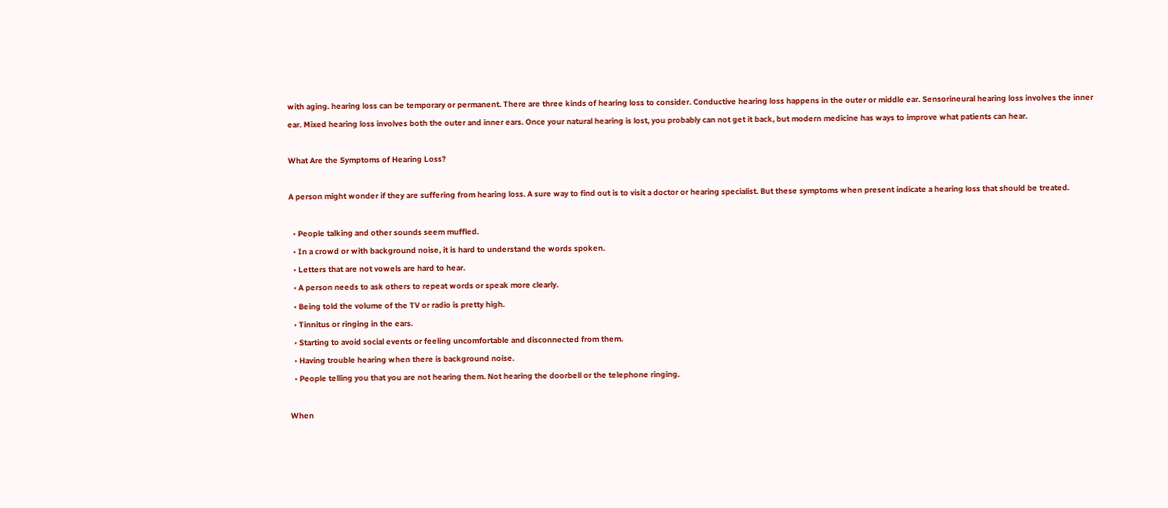with aging. hearing loss can be temporary or permanent. There are three kinds of hearing loss to consider. Conductive hearing loss happens in the outer or middle ear. Sensorineural hearing loss involves the inner ear. Mixed hearing loss involves both the outer and inner ears. Once your natural hearing is lost, you probably can not get it back, but modern medicine has ways to improve what patients can hear.

What Are the Symptoms of Hearing Loss?

A person might wonder if they are suffering from hearing loss. A sure way to find out is to visit a doctor or hearing specialist. But these symptoms when present indicate a hearing loss that should be treated.

  • People talking and other sounds seem muffled.
  • In a crowd or with background noise, it is hard to understand the words spoken.
  • Letters that are not vowels are hard to hear.
  • A person needs to ask others to repeat words or speak more clearly.
  • Being told the volume of the TV or radio is pretty high.
  • Tinnitus or ringing in the ears.
  • Starting to avoid social events or feeling uncomfortable and disconnected from them.
  • Having trouble hearing when there is background noise.
  • People telling you that you are not hearing them. Not hearing the doorbell or the telephone ringing.

When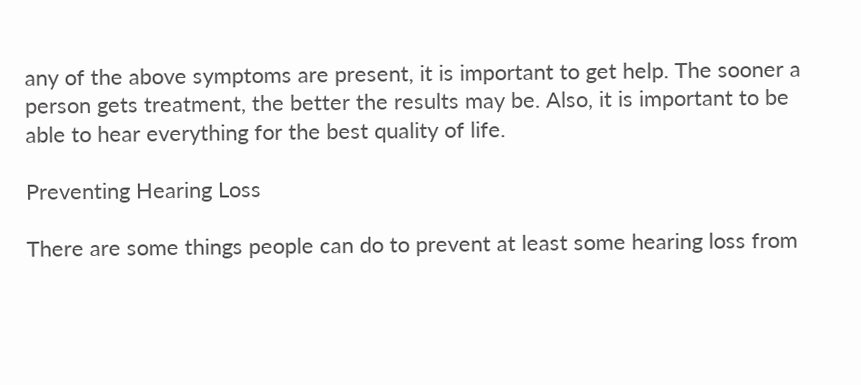any of the above symptoms are present, it is important to get help. The sooner a person gets treatment, the better the results may be. Also, it is important to be able to hear everything for the best quality of life.

Preventing Hearing Loss

There are some things people can do to prevent at least some hearing loss from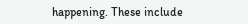happening. These include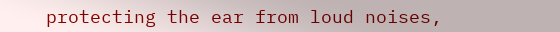protecting the ear from loud noises,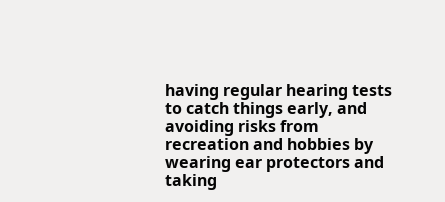having regular hearing tests to catch things early, and avoiding risks from recreation and hobbies by wearing ear protectors and taking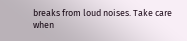breaks from loud noises. Take care when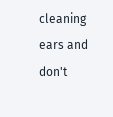cleaning ears and don't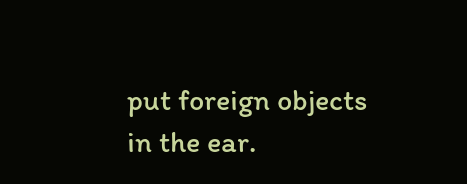put foreign objects in the ear.